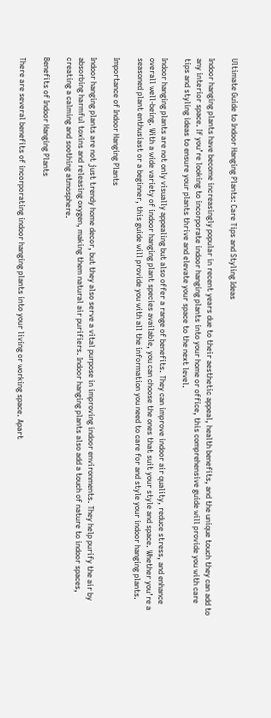Ultimate Guide to Indoor Hanging Plants: Care Tips and Styling Ideas

Indoor hanging plants have become increasingly popular in recent years due to their aesthetic appeal, health benefits, and the unique touch they can add to any interior space. If you’re looking to incorporate indoor hanging plants into your home or office, this comprehensive guide will provide you with care tips and styling ideas to ensure your plants thrive and elevate your space to the next level.

Indoor hanging plants are not only visually appealing but also offer a range of benefits. They can improve indoor air quality, reduce stress, and enhance overall well-being. With a wide variety of indoor hanging plant species available, you can choose the ones that suit your style and space. Whether you’re a seasoned plant enthusiast or a beginner, this guide will provide you with all the information you need to care for and style your indoor hanging plants.

Importance of Indoor Hanging Plants

Indoor hanging plants are not just trendy home decor, but they also serve a vital purpose in improving indoor environments. They help purify the air by absorbing harmful toxins and releasing oxygen, making them natural air purifiers. Indoor hanging plants also add a touch of nature to indoor spaces, creating a calming and soothing atmosphere.

Benefits of Indoor Hanging Plants

There are several benefits of incorporating indoor hanging plants into your living or working space. Apart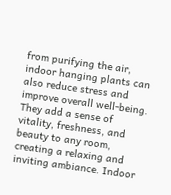from purifying the air, indoor hanging plants can also reduce stress and improve overall well-being. They add a sense of vitality, freshness, and beauty to any room, creating a relaxing and inviting ambiance. Indoor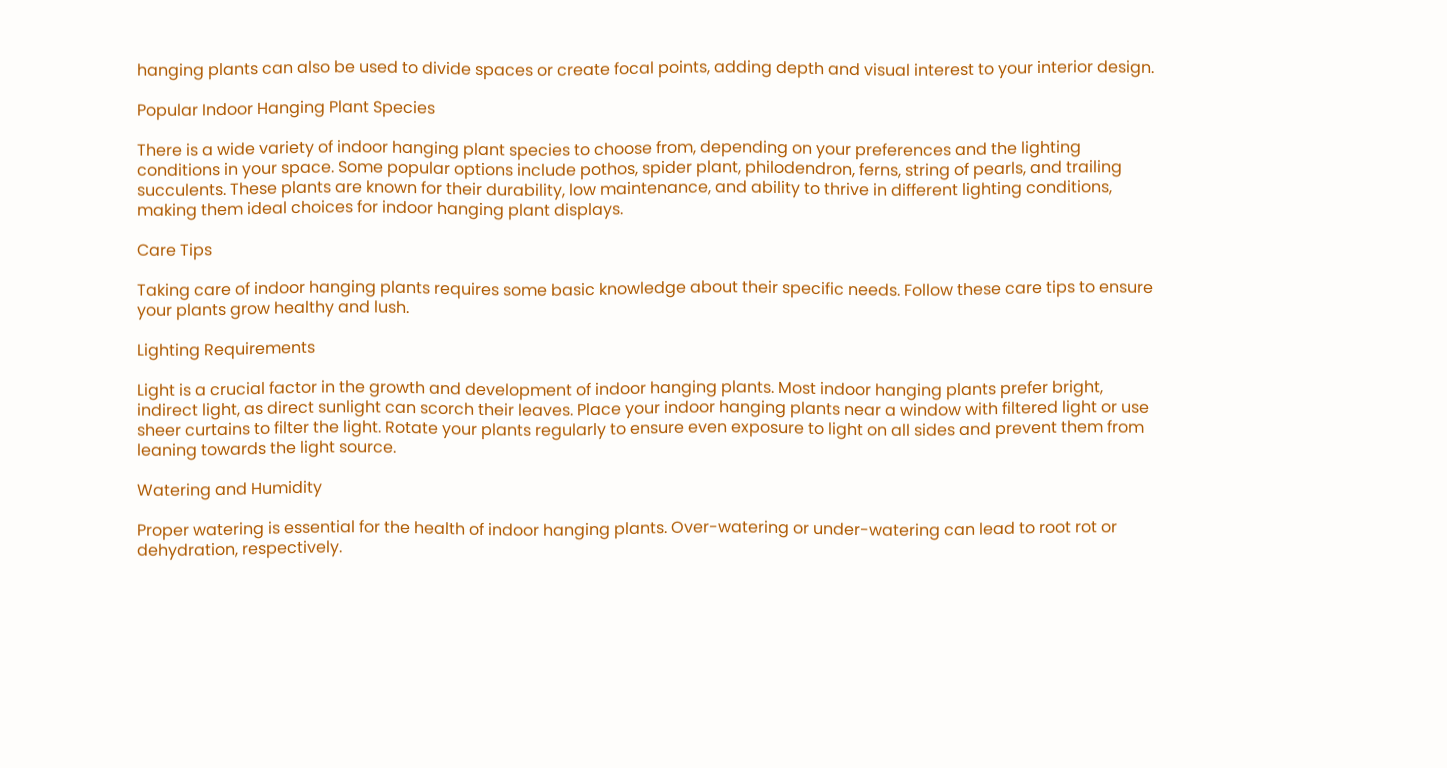hanging plants can also be used to divide spaces or create focal points, adding depth and visual interest to your interior design.

Popular Indoor Hanging Plant Species

There is a wide variety of indoor hanging plant species to choose from, depending on your preferences and the lighting conditions in your space. Some popular options include pothos, spider plant, philodendron, ferns, string of pearls, and trailing succulents. These plants are known for their durability, low maintenance, and ability to thrive in different lighting conditions, making them ideal choices for indoor hanging plant displays.

Care Tips

Taking care of indoor hanging plants requires some basic knowledge about their specific needs. Follow these care tips to ensure your plants grow healthy and lush.

Lighting Requirements

Light is a crucial factor in the growth and development of indoor hanging plants. Most indoor hanging plants prefer bright, indirect light, as direct sunlight can scorch their leaves. Place your indoor hanging plants near a window with filtered light or use sheer curtains to filter the light. Rotate your plants regularly to ensure even exposure to light on all sides and prevent them from leaning towards the light source.

Watering and Humidity

Proper watering is essential for the health of indoor hanging plants. Over-watering or under-watering can lead to root rot or dehydration, respectively.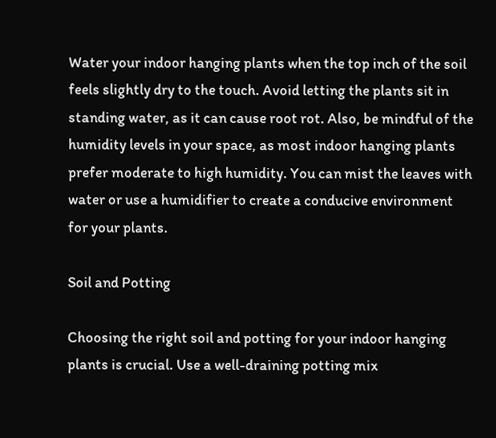Water your indoor hanging plants when the top inch of the soil feels slightly dry to the touch. Avoid letting the plants sit in standing water, as it can cause root rot. Also, be mindful of the humidity levels in your space, as most indoor hanging plants prefer moderate to high humidity. You can mist the leaves with water or use a humidifier to create a conducive environment for your plants.

Soil and Potting

Choosing the right soil and potting for your indoor hanging plants is crucial. Use a well-draining potting mix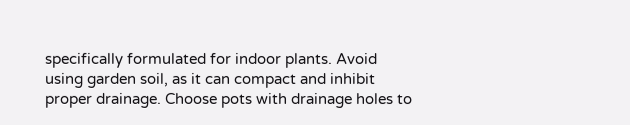specifically formulated for indoor plants. Avoid using garden soil, as it can compact and inhibit proper drainage. Choose pots with drainage holes to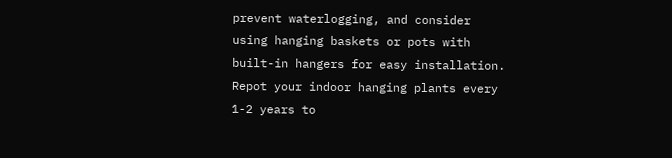prevent waterlogging, and consider using hanging baskets or pots with built-in hangers for easy installation. Repot your indoor hanging plants every 1-2 years to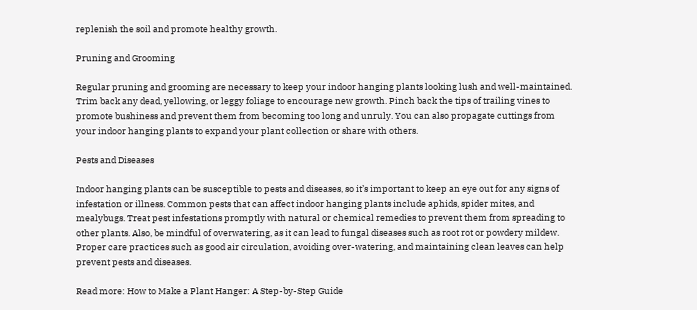replenish the soil and promote healthy growth.

Pruning and Grooming

Regular pruning and grooming are necessary to keep your indoor hanging plants looking lush and well-maintained. Trim back any dead, yellowing, or leggy foliage to encourage new growth. Pinch back the tips of trailing vines to promote bushiness and prevent them from becoming too long and unruly. You can also propagate cuttings from your indoor hanging plants to expand your plant collection or share with others.

Pests and Diseases

Indoor hanging plants can be susceptible to pests and diseases, so it’s important to keep an eye out for any signs of infestation or illness. Common pests that can affect indoor hanging plants include aphids, spider mites, and mealybugs. Treat pest infestations promptly with natural or chemical remedies to prevent them from spreading to other plants. Also, be mindful of overwatering, as it can lead to fungal diseases such as root rot or powdery mildew. Proper care practices such as good air circulation, avoiding over-watering, and maintaining clean leaves can help prevent pests and diseases.

Read more: How to Make a Plant Hanger: A Step-by-Step Guide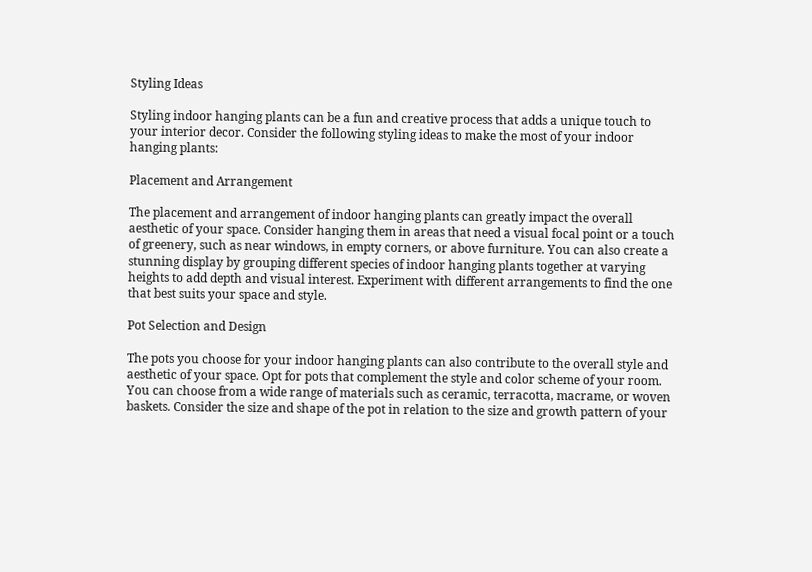Styling Ideas

Styling indoor hanging plants can be a fun and creative process that adds a unique touch to your interior decor. Consider the following styling ideas to make the most of your indoor hanging plants:

Placement and Arrangement

The placement and arrangement of indoor hanging plants can greatly impact the overall aesthetic of your space. Consider hanging them in areas that need a visual focal point or a touch of greenery, such as near windows, in empty corners, or above furniture. You can also create a stunning display by grouping different species of indoor hanging plants together at varying heights to add depth and visual interest. Experiment with different arrangements to find the one that best suits your space and style.

Pot Selection and Design

The pots you choose for your indoor hanging plants can also contribute to the overall style and aesthetic of your space. Opt for pots that complement the style and color scheme of your room. You can choose from a wide range of materials such as ceramic, terracotta, macrame, or woven baskets. Consider the size and shape of the pot in relation to the size and growth pattern of your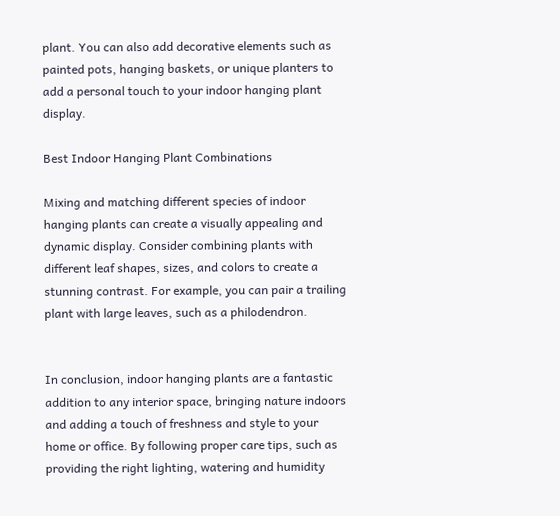plant. You can also add decorative elements such as painted pots, hanging baskets, or unique planters to add a personal touch to your indoor hanging plant display.

Best Indoor Hanging Plant Combinations

Mixing and matching different species of indoor hanging plants can create a visually appealing and dynamic display. Consider combining plants with different leaf shapes, sizes, and colors to create a stunning contrast. For example, you can pair a trailing plant with large leaves, such as a philodendron.


In conclusion, indoor hanging plants are a fantastic addition to any interior space, bringing nature indoors and adding a touch of freshness and style to your home or office. By following proper care tips, such as providing the right lighting, watering and humidity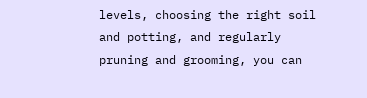levels, choosing the right soil and potting, and regularly pruning and grooming, you can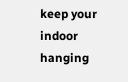keep your indoor hanging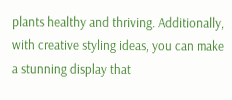plants healthy and thriving. Additionally, with creative styling ideas, you can make a stunning display that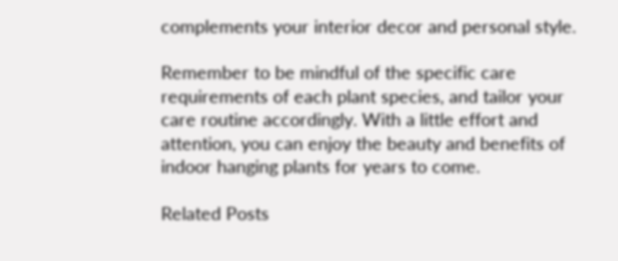complements your interior decor and personal style.

Remember to be mindful of the specific care requirements of each plant species, and tailor your care routine accordingly. With a little effort and attention, you can enjoy the beauty and benefits of indoor hanging plants for years to come.

Related Posts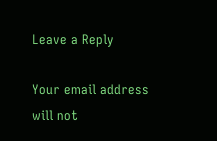Leave a Reply

Your email address will not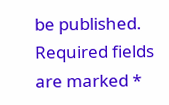be published. Required fields are marked *